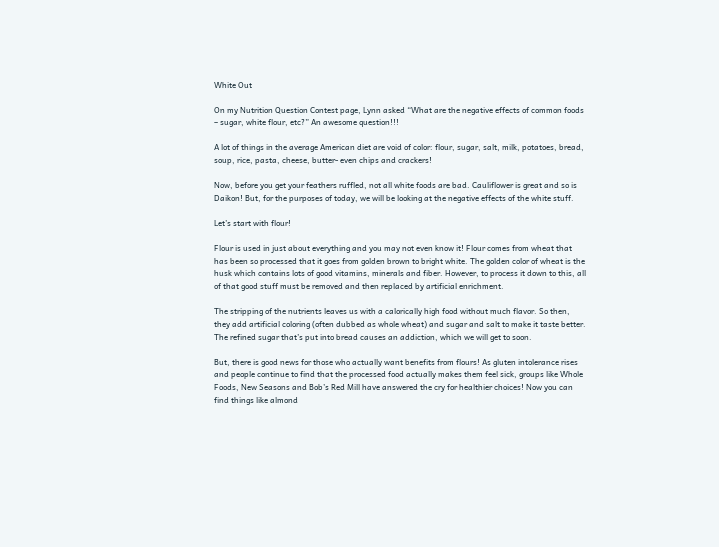White Out

On my Nutrition Question Contest page, Lynn asked “What are the negative effects of common foods – sugar, white flour, etc?” An awesome question!!!

A lot of things in the average American diet are void of color: flour, sugar, salt, milk, potatoes, bread, soup, rice, pasta, cheese, butter- even chips and crackers!

Now, before you get your feathers ruffled, not all white foods are bad. Cauliflower is great and so is Daikon! But, for the purposes of today, we will be looking at the negative effects of the white stuff.

Let’s start with flour!

Flour is used in just about everything and you may not even know it! Flour comes from wheat that has been so processed that it goes from golden brown to bright white. The golden color of wheat is the husk which contains lots of good vitamins, minerals and fiber. However, to process it down to this, all of that good stuff must be removed and then replaced by artificial enrichment.

The stripping of the nutrients leaves us with a calorically high food without much flavor. So then, they add artificial coloring (often dubbed as whole wheat) and sugar and salt to make it taste better. The refined sugar that’s put into bread causes an addiction, which we will get to soon.

But, there is good news for those who actually want benefits from flours! As gluten intolerance rises and people continue to find that the processed food actually makes them feel sick, groups like Whole Foods, New Seasons and Bob’s Red Mill have answered the cry for healthier choices! Now you can find things like almond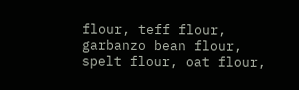flour, teff flour, garbanzo bean flour, spelt flour, oat flour,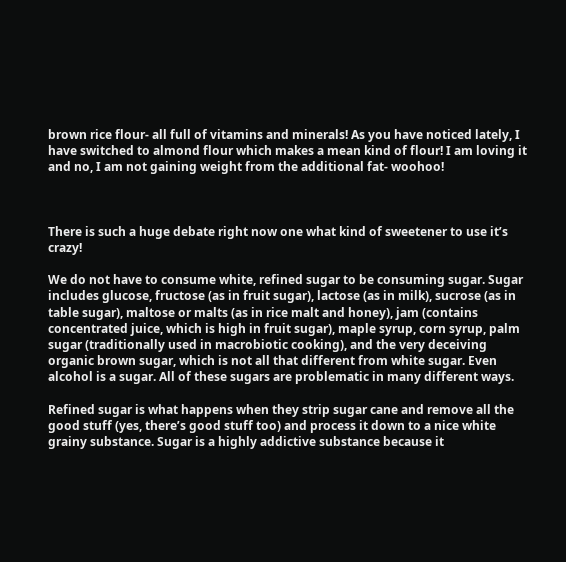brown rice flour- all full of vitamins and minerals! As you have noticed lately, I have switched to almond flour which makes a mean kind of flour! I am loving it and no, I am not gaining weight from the additional fat- woohoo!



There is such a huge debate right now one what kind of sweetener to use it’s crazy!

We do not have to consume white, refined sugar to be consuming sugar. Sugar includes glucose, fructose (as in fruit sugar), lactose (as in milk), sucrose (as in table sugar), maltose or malts (as in rice malt and honey), jam (contains concentrated juice, which is high in fruit sugar), maple syrup, corn syrup, palm sugar (traditionally used in macrobiotic cooking), and the very deceiving organic brown sugar, which is not all that different from white sugar. Even alcohol is a sugar. All of these sugars are problematic in many different ways.

Refined sugar is what happens when they strip sugar cane and remove all the good stuff (yes, there’s good stuff too) and process it down to a nice white grainy substance. Sugar is a highly addictive substance because it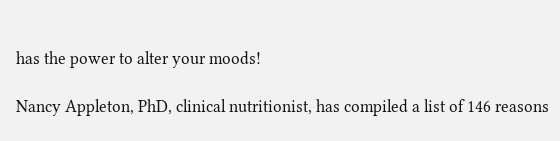has the power to alter your moods!

Nancy Appleton, PhD, clinical nutritionist, has compiled a list of 146 reasons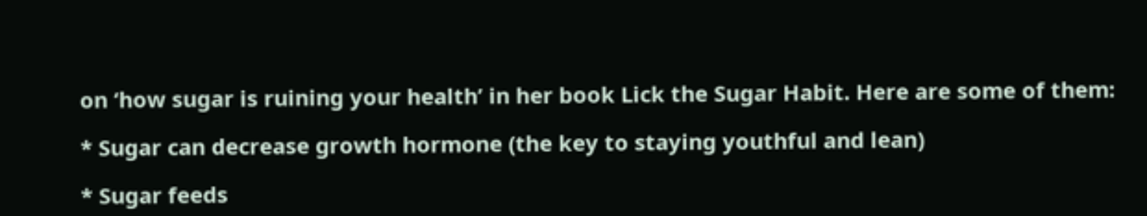on ‘how sugar is ruining your health’ in her book Lick the Sugar Habit. Here are some of them:

* Sugar can decrease growth hormone (the key to staying youthful and lean)

* Sugar feeds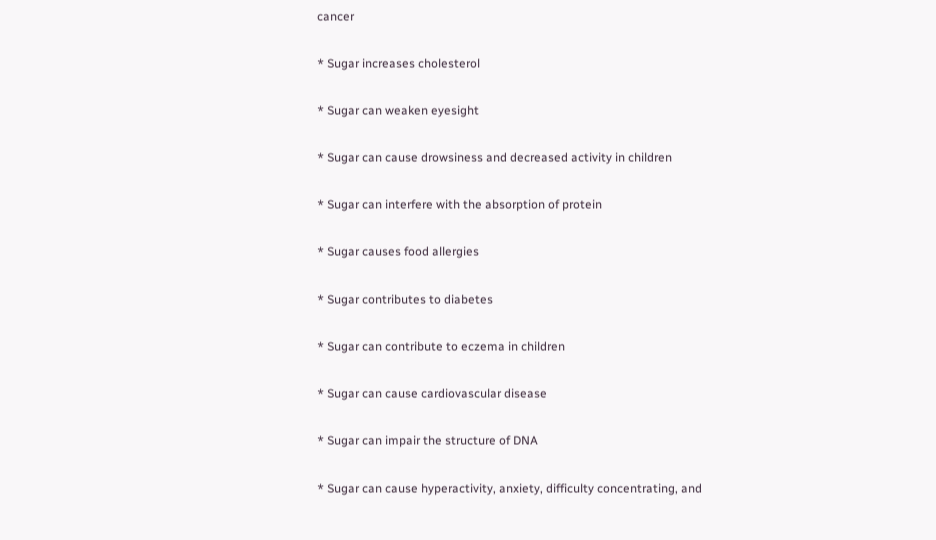cancer

* Sugar increases cholesterol

* Sugar can weaken eyesight

* Sugar can cause drowsiness and decreased activity in children

* Sugar can interfere with the absorption of protein

* Sugar causes food allergies

* Sugar contributes to diabetes

* Sugar can contribute to eczema in children

* Sugar can cause cardiovascular disease

* Sugar can impair the structure of DNA

* Sugar can cause hyperactivity, anxiety, difficulty concentrating, and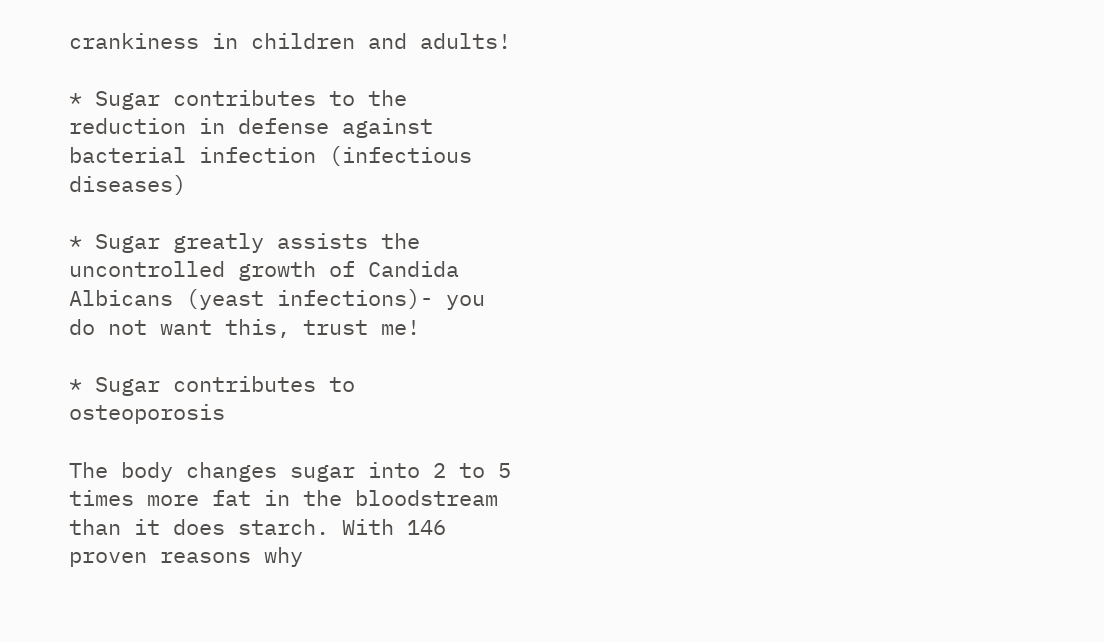crankiness in children and adults!

* Sugar contributes to the reduction in defense against bacterial infection (infectious diseases)

* Sugar greatly assists the uncontrolled growth of Candida Albicans (yeast infections)- you do not want this, trust me!

* Sugar contributes to osteoporosis

The body changes sugar into 2 to 5 times more fat in the bloodstream than it does starch. With 146 proven reasons why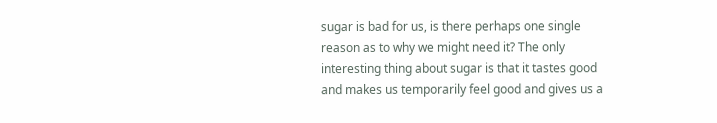sugar is bad for us, is there perhaps one single reason as to why we might need it? The only interesting thing about sugar is that it tastes good and makes us temporarily feel good and gives us a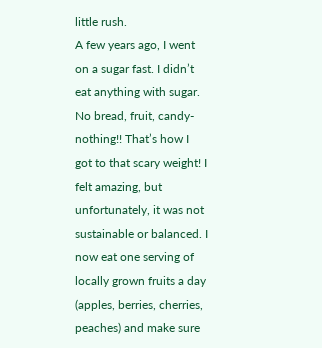little rush.
A few years ago, I went on a sugar fast. I didn’t eat anything with sugar. No bread, fruit, candy- nothing!! That’s how I got to that scary weight! I felt amazing, but unfortunately, it was not sustainable or balanced. I now eat one serving of locally grown fruits a day (apples, berries, cherries, peaches) and make sure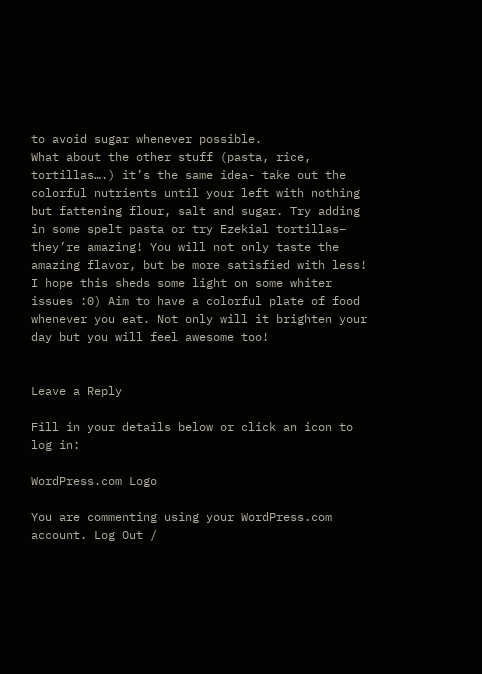to avoid sugar whenever possible.
What about the other stuff (pasta, rice, tortillas….) it’s the same idea- take out the colorful nutrients until your left with nothing but fattening flour, salt and sugar. Try adding in some spelt pasta or try Ezekial tortillas– they’re amazing! You will not only taste the amazing flavor, but be more satisfied with less!
I hope this sheds some light on some whiter issues :0) Aim to have a colorful plate of food whenever you eat. Not only will it brighten your day but you will feel awesome too!


Leave a Reply

Fill in your details below or click an icon to log in:

WordPress.com Logo

You are commenting using your WordPress.com account. Log Out /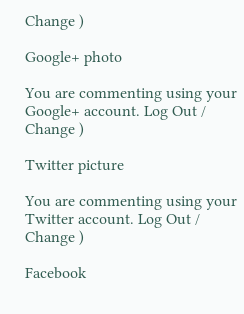Change )

Google+ photo

You are commenting using your Google+ account. Log Out /  Change )

Twitter picture

You are commenting using your Twitter account. Log Out /  Change )

Facebook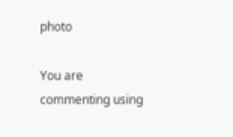photo

You are commenting using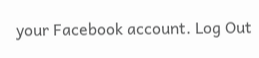your Facebook account. Log Out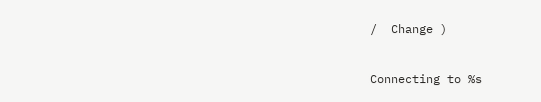/  Change )


Connecting to %s